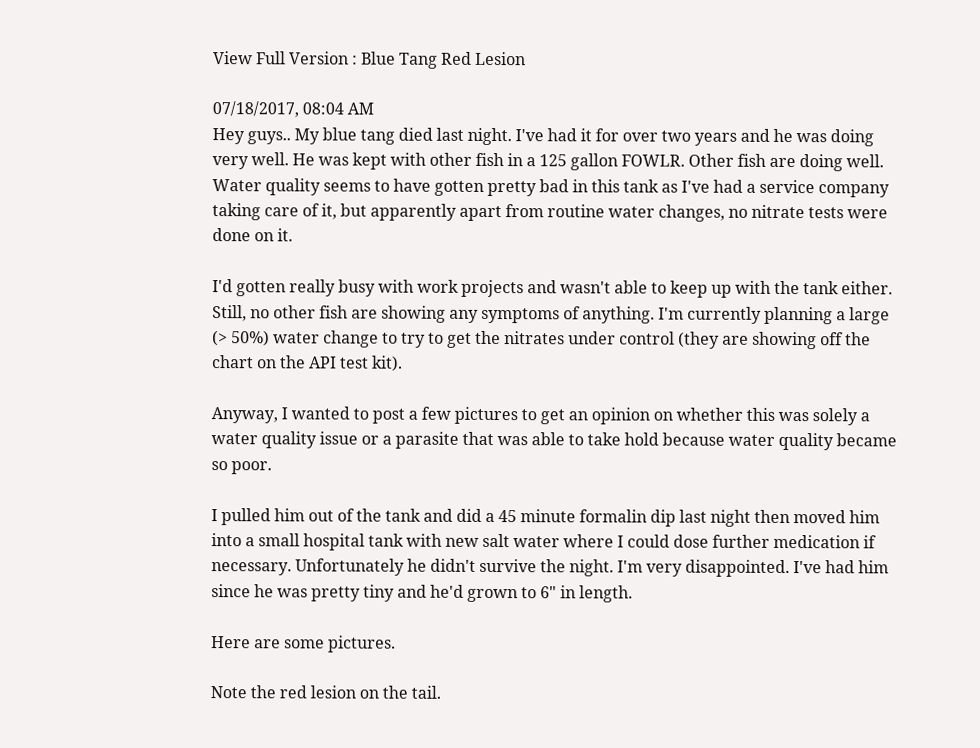View Full Version : Blue Tang Red Lesion

07/18/2017, 08:04 AM
Hey guys.. My blue tang died last night. I've had it for over two years and he was doing very well. He was kept with other fish in a 125 gallon FOWLR. Other fish are doing well. Water quality seems to have gotten pretty bad in this tank as I've had a service company taking care of it, but apparently apart from routine water changes, no nitrate tests were done on it.

I'd gotten really busy with work projects and wasn't able to keep up with the tank either. Still, no other fish are showing any symptoms of anything. I'm currently planning a large (> 50%) water change to try to get the nitrates under control (they are showing off the chart on the API test kit).

Anyway, I wanted to post a few pictures to get an opinion on whether this was solely a water quality issue or a parasite that was able to take hold because water quality became so poor.

I pulled him out of the tank and did a 45 minute formalin dip last night then moved him into a small hospital tank with new salt water where I could dose further medication if necessary. Unfortunately he didn't survive the night. I'm very disappointed. I've had him since he was pretty tiny and he'd grown to 6" in length.

Here are some pictures.

Note the red lesion on the tail.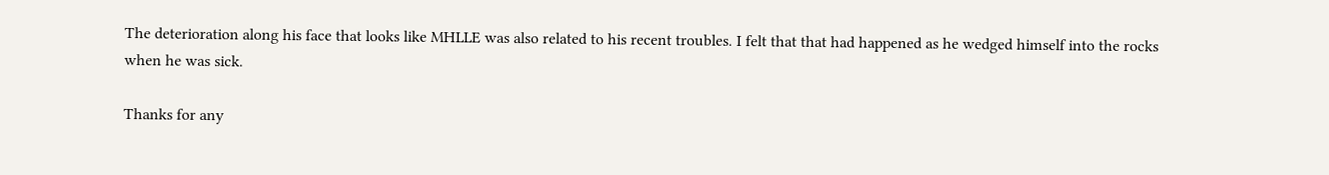The deterioration along his face that looks like MHLLE was also related to his recent troubles. I felt that that had happened as he wedged himself into the rocks when he was sick.

Thanks for any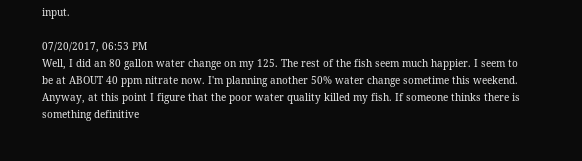input.

07/20/2017, 06:53 PM
Well, I did an 80 gallon water change on my 125. The rest of the fish seem much happier. I seem to be at ABOUT 40 ppm nitrate now. I'm planning another 50% water change sometime this weekend. Anyway, at this point I figure that the poor water quality killed my fish. If someone thinks there is something definitive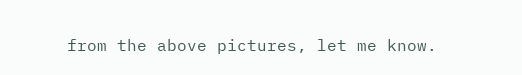from the above pictures, let me know.